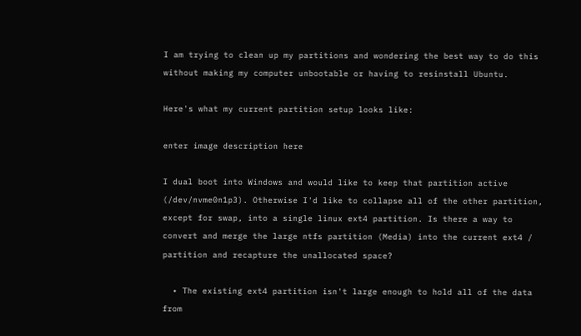I am trying to clean up my partitions and wondering the best way to do this without making my computer unbootable or having to resinstall Ubuntu.

Here's what my current partition setup looks like:

enter image description here

I dual boot into Windows and would like to keep that partition active (/dev/nvme0n1p3). Otherwise I'd like to collapse all of the other partition, except for swap, into a single linux ext4 partition. Is there a way to convert and merge the large ntfs partition (Media) into the current ext4 / partition and recapture the unallocated space?

  • The existing ext4 partition isn't large enough to hold all of the data from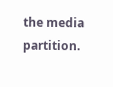the media partition.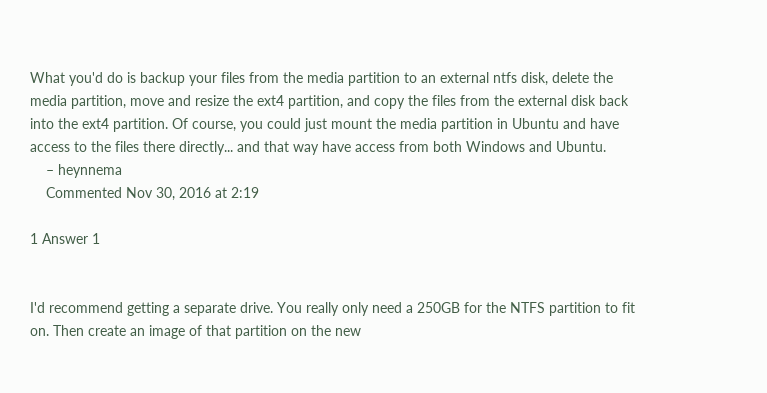What you'd do is backup your files from the media partition to an external ntfs disk, delete the media partition, move and resize the ext4 partition, and copy the files from the external disk back into the ext4 partition. Of course, you could just mount the media partition in Ubuntu and have access to the files there directly... and that way have access from both Windows and Ubuntu.
    – heynnema
    Commented Nov 30, 2016 at 2:19

1 Answer 1


I'd recommend getting a separate drive. You really only need a 250GB for the NTFS partition to fit on. Then create an image of that partition on the new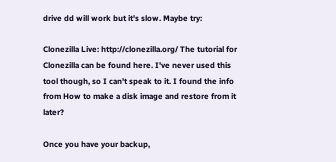drive dd will work but it's slow. Maybe try:

Clonezilla Live: http://clonezilla.org/ The tutorial for Clonezilla can be found here. I've never used this tool though, so I can't speak to it. I found the info from How to make a disk image and restore from it later?

Once you have your backup,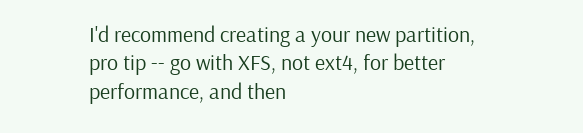I'd recommend creating a your new partition, pro tip -- go with XFS, not ext4, for better performance, and then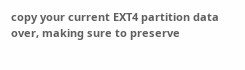copy your current EXT4 partition data over, making sure to preserve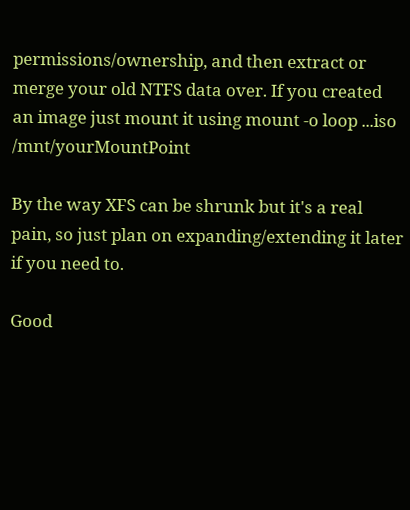permissions/ownership, and then extract or merge your old NTFS data over. If you created an image just mount it using mount -o loop ...iso /mnt/yourMountPoint

By the way XFS can be shrunk but it's a real pain, so just plan on expanding/extending it later if you need to.

Good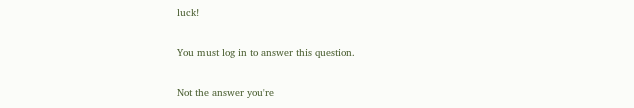luck!

You must log in to answer this question.

Not the answer you're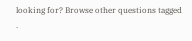looking for? Browse other questions tagged .